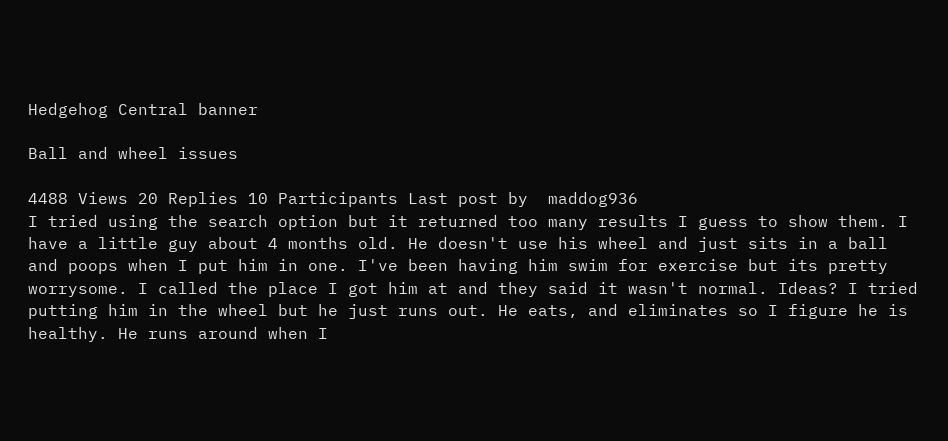Hedgehog Central banner

Ball and wheel issues

4488 Views 20 Replies 10 Participants Last post by  maddog936
I tried using the search option but it returned too many results I guess to show them. I have a little guy about 4 months old. He doesn't use his wheel and just sits in a ball and poops when I put him in one. I've been having him swim for exercise but its pretty worrysome. I called the place I got him at and they said it wasn't normal. Ideas? I tried putting him in the wheel but he just runs out. He eats, and eliminates so I figure he is healthy. He runs around when I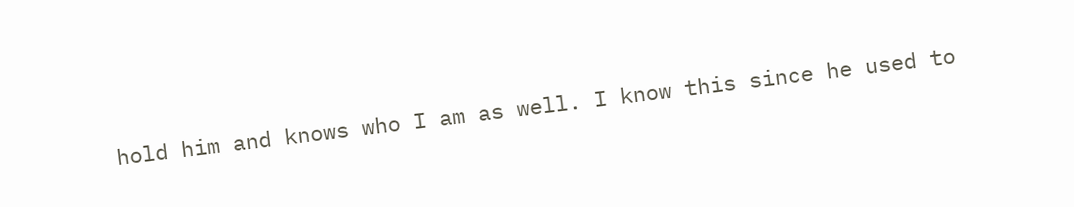hold him and knows who I am as well. I know this since he used to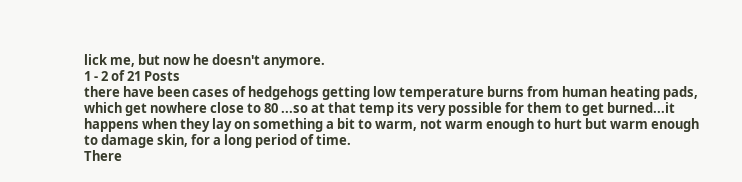lick me, but now he doesn't anymore.
1 - 2 of 21 Posts
there have been cases of hedgehogs getting low temperature burns from human heating pads, which get nowhere close to 80 ...so at that temp its very possible for them to get burned...it happens when they lay on something a bit to warm, not warm enough to hurt but warm enough to damage skin, for a long period of time.
There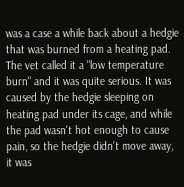was a case a while back about a hedgie that was burned from a heating pad. The vet called it a "low temperature burn" and it was quite serious. It was caused by the hedgie sleeping on heating pad under its cage, and while the pad wasn't hot enough to cause pain, so the hedgie didn't move away, it was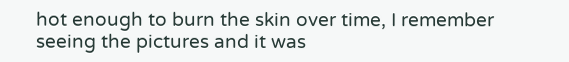hot enough to burn the skin over time, I remember seeing the pictures and it was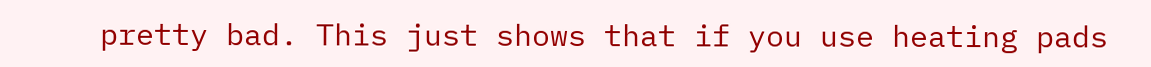pretty bad. This just shows that if you use heating pads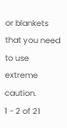or blankets that you need to use extreme caution.
1 - 2 of 21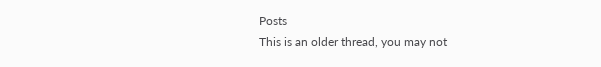Posts
This is an older thread, you may not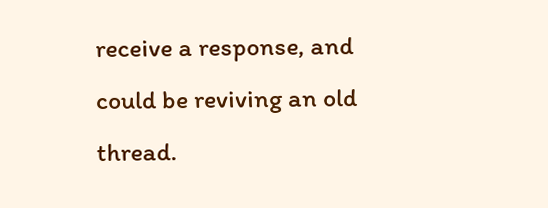receive a response, and could be reviving an old thread.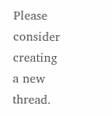Please consider creating a new thread.